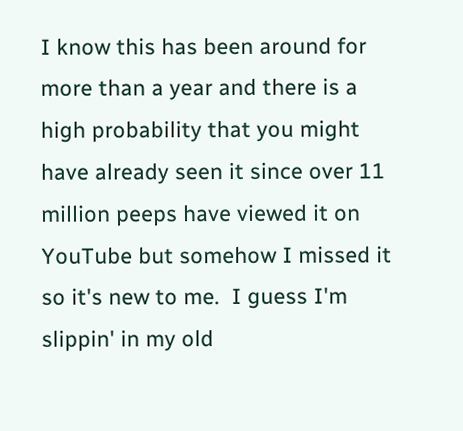I know this has been around for more than a year and there is a high probability that you might have already seen it since over 11 million peeps have viewed it on YouTube but somehow I missed it so it's new to me.  I guess I'm slippin' in my old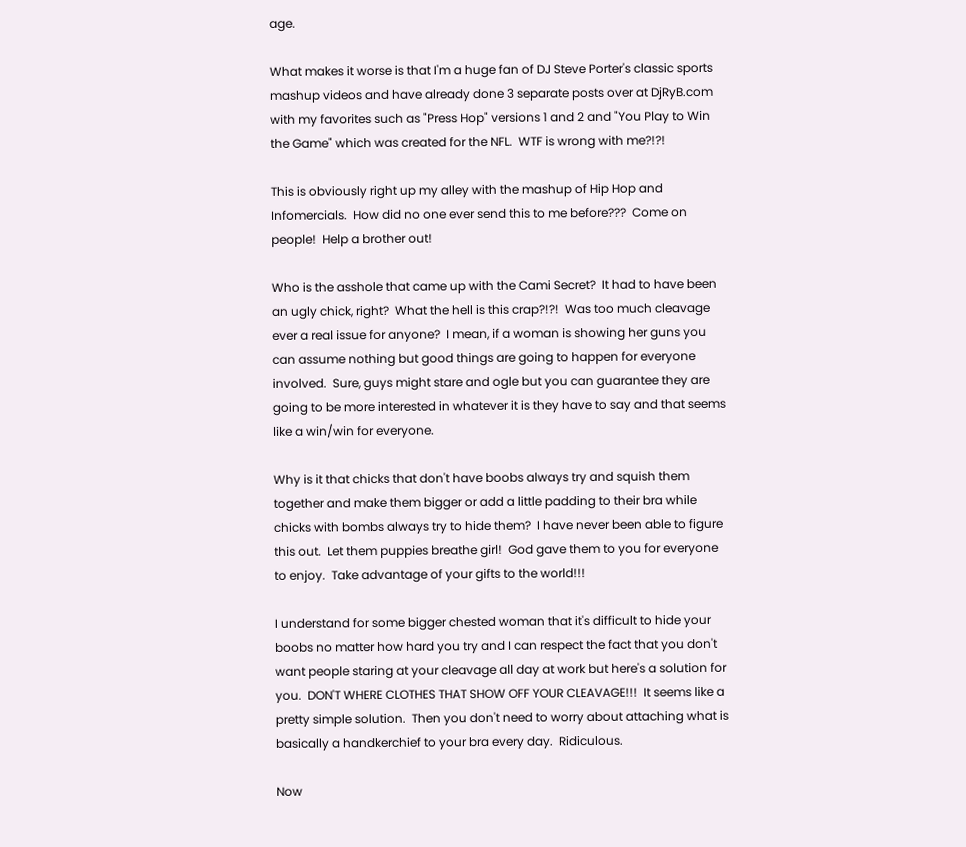age.

What makes it worse is that I'm a huge fan of DJ Steve Porter's classic sports mashup videos and have already done 3 separate posts over at DjRyB.com with my favorites such as "Press Hop" versions 1 and 2 and "You Play to Win the Game" which was created for the NFL.  WTF is wrong with me?!?!

This is obviously right up my alley with the mashup of Hip Hop and Infomercials.  How did no one ever send this to me before???  Come on people!  Help a brother out!

Who is the asshole that came up with the Cami Secret?  It had to have been an ugly chick, right?  What the hell is this crap?!?!  Was too much cleavage ever a real issue for anyone?  I mean, if a woman is showing her guns you can assume nothing but good things are going to happen for everyone involved.  Sure, guys might stare and ogle but you can guarantee they are going to be more interested in whatever it is they have to say and that seems like a win/win for everyone.

Why is it that chicks that don't have boobs always try and squish them together and make them bigger or add a little padding to their bra while chicks with bombs always try to hide them?  I have never been able to figure this out.  Let them puppies breathe girl!  God gave them to you for everyone to enjoy.  Take advantage of your gifts to the world!!!

I understand for some bigger chested woman that it's difficult to hide your boobs no matter how hard you try and I can respect the fact that you don't want people staring at your cleavage all day at work but here's a solution for you.  DON'T WHERE CLOTHES THAT SHOW OFF YOUR CLEAVAGE!!!  It seems like a pretty simple solution.  Then you don't need to worry about attaching what is basically a handkerchief to your bra every day.  Ridiculous.

Now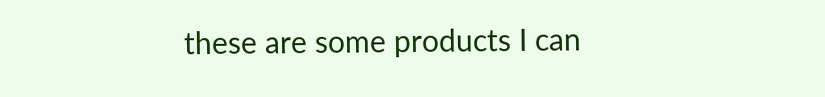these are some products I can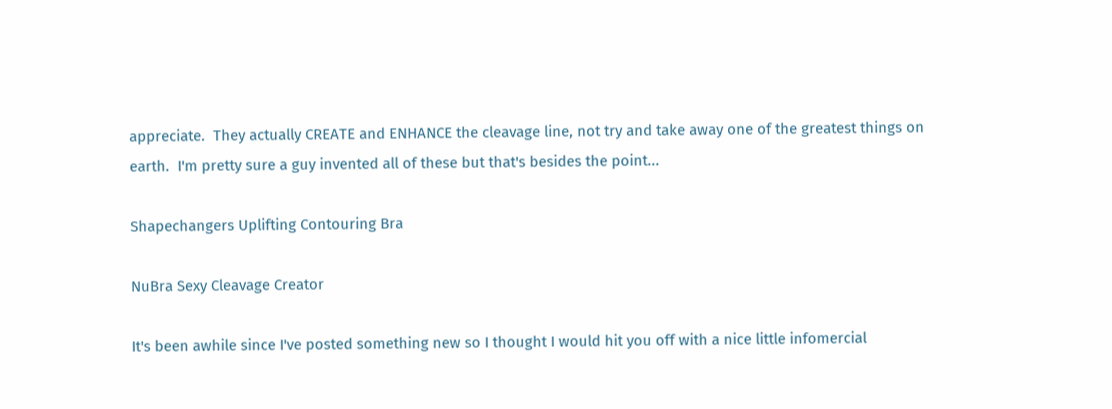appreciate.  They actually CREATE and ENHANCE the cleavage line, not try and take away one of the greatest things on earth.  I'm pretty sure a guy invented all of these but that's besides the point...

Shapechangers Uplifting Contouring Bra

NuBra Sexy Cleavage Creator

It's been awhile since I've posted something new so I thought I would hit you off with a nice little infomercial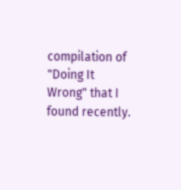compilation of "Doing It Wrong" that I found recently.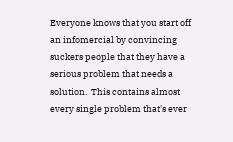Everyone knows that you start off an infomercial by convincing suckers people that they have a serious problem that needs a solution.  This contains almost every single problem that's ever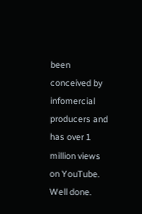been conceived by infomercial producers and has over 1 million views on YouTube. Well done.